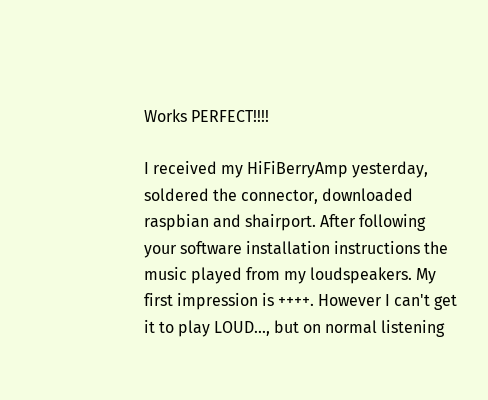Works PERFECT!!!!

I received my HiFiBerryAmp yesterday, soldered the connector, downloaded raspbian and shairport. After following your software installation instructions the music played from my loudspeakers. My first impression is ++++. However I can't get it to play LOUD..., but on normal listening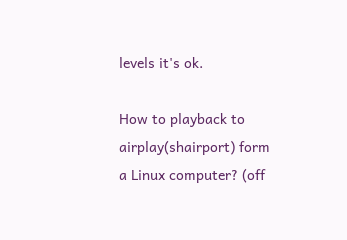levels it's ok.

How to playback to airplay(shairport) form a Linux computer? (off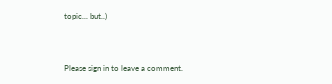topic... but..)


Please sign in to leave a comment.